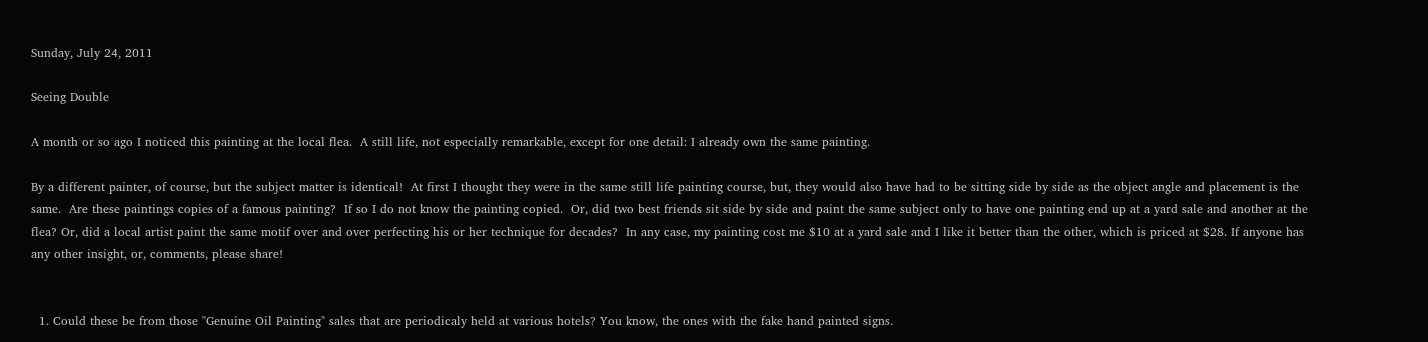Sunday, July 24, 2011

Seeing Double

A month or so ago I noticed this painting at the local flea.  A still life, not especially remarkable, except for one detail: I already own the same painting.

By a different painter, of course, but the subject matter is identical!  At first I thought they were in the same still life painting course, but, they would also have had to be sitting side by side as the object angle and placement is the same.  Are these paintings copies of a famous painting?  If so I do not know the painting copied.  Or, did two best friends sit side by side and paint the same subject only to have one painting end up at a yard sale and another at the flea? Or, did a local artist paint the same motif over and over perfecting his or her technique for decades?  In any case, my painting cost me $10 at a yard sale and I like it better than the other, which is priced at $28. If anyone has any other insight, or, comments, please share!


  1. Could these be from those "Genuine Oil Painting" sales that are periodicaly held at various hotels? You know, the ones with the fake hand painted signs.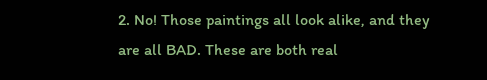2. No! Those paintings all look alike, and they are all BAD. These are both real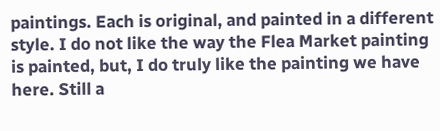paintings. Each is original, and painted in a different style. I do not like the way the Flea Market painting is painted, but, I do truly like the painting we have here. Still a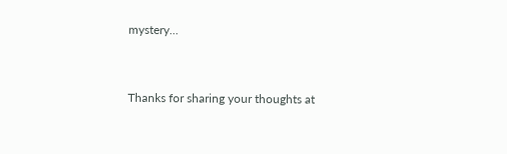mystery...


Thanks for sharing your thoughts at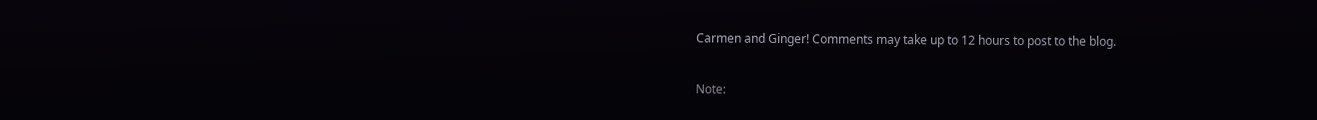Carmen and Ginger! Comments may take up to 12 hours to post to the blog.

Note: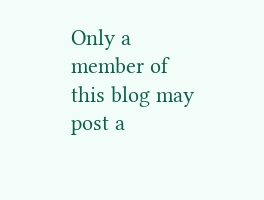Only a member of this blog may post a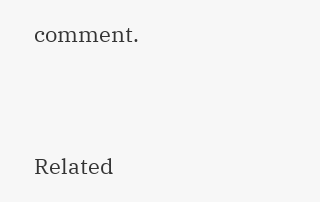comment.




Related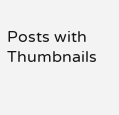Posts with Thumbnails